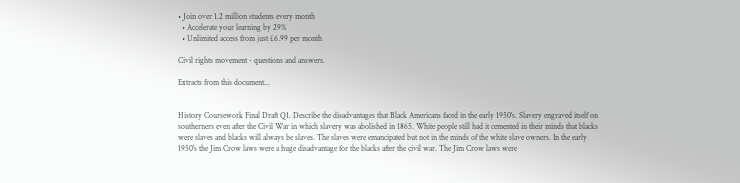• Join over 1.2 million students every month
  • Accelerate your learning by 29%
  • Unlimited access from just £6.99 per month

Civil rights movement - questions and answers.

Extracts from this document...


History Coursework Final Draft Q1. Describe the disadvantages that Black Americans faced in the early 1950's. Slavery engraved itself on southerners even after the Civil War in which slavery was abolished in 1865. White people still had it cemented in their minds that blacks were slaves and blacks will always be slaves. The slaves were emancipated but not in the minds of the white slave owners. In the early 1950's the Jim Crow laws were a huge disadvantage for the blacks after the civil war. The Jim Crow laws were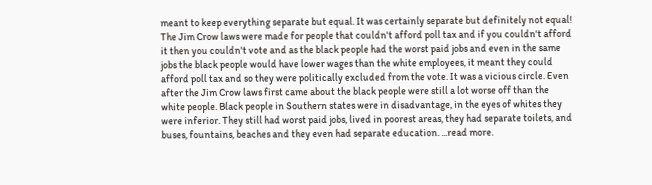meant to keep everything separate but equal. It was certainly separate but definitely not equal! The Jim Crow laws were made for people that couldn't afford poll tax and if you couldn't afford it then you couldn't vote and as the black people had the worst paid jobs and even in the same jobs the black people would have lower wages than the white employees, it meant they could afford poll tax and so they were politically excluded from the vote. It was a vicious circle. Even after the Jim Crow laws first came about the black people were still a lot worse off than the white people. Black people in Southern states were in disadvantage, in the eyes of whites they were inferior. They still had worst paid jobs, lived in poorest areas, they had separate toilets, and buses, fountains, beaches and they even had separate education. ...read more.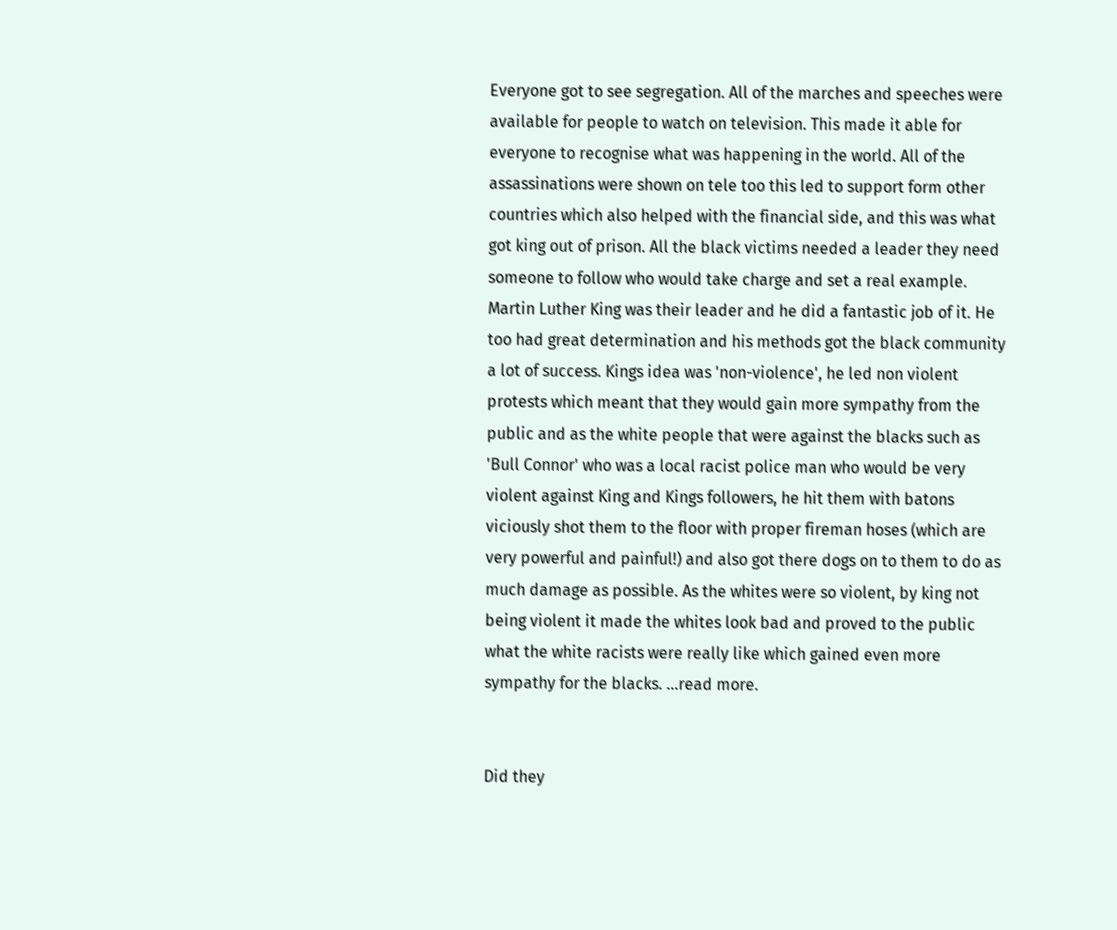Everyone got to see segregation. All of the marches and speeches were available for people to watch on television. This made it able for everyone to recognise what was happening in the world. All of the assassinations were shown on tele too this led to support form other countries which also helped with the financial side, and this was what got king out of prison. All the black victims needed a leader they need someone to follow who would take charge and set a real example. Martin Luther King was their leader and he did a fantastic job of it. He too had great determination and his methods got the black community a lot of success. Kings idea was 'non-violence', he led non violent protests which meant that they would gain more sympathy from the public and as the white people that were against the blacks such as 'Bull Connor' who was a local racist police man who would be very violent against King and Kings followers, he hit them with batons viciously shot them to the floor with proper fireman hoses (which are very powerful and painful!) and also got there dogs on to them to do as much damage as possible. As the whites were so violent, by king not being violent it made the whites look bad and proved to the public what the white racists were really like which gained even more sympathy for the blacks. ...read more.


Did they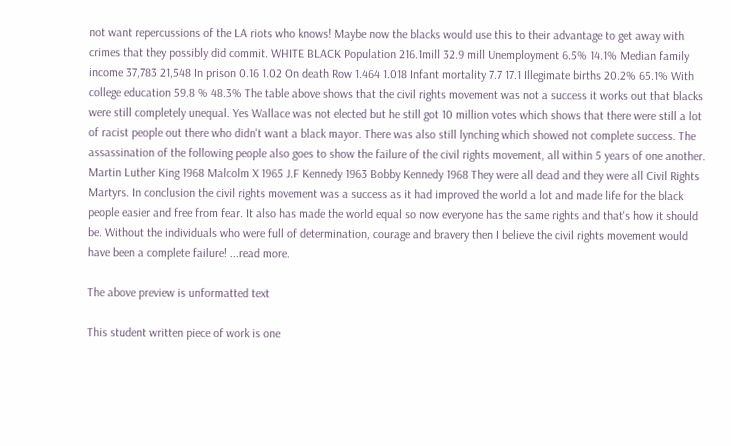not want repercussions of the LA riots who knows! Maybe now the blacks would use this to their advantage to get away with crimes that they possibly did commit. WHITE BLACK Population 216.1mill 32.9 mill Unemployment 6.5% 14.1% Median family income 37,783 21,548 In prison 0.16 1.02 On death Row 1.464 1.018 Infant mortality 7.7 17.1 Illegimate births 20.2% 65.1% With college education 59.8 % 48.3% The table above shows that the civil rights movement was not a success it works out that blacks were still completely unequal. Yes Wallace was not elected but he still got 10 million votes which shows that there were still a lot of racist people out there who didn't want a black mayor. There was also still lynching which showed not complete success. The assassination of the following people also goes to show the failure of the civil rights movement, all within 5 years of one another. Martin Luther King 1968 Malcolm X 1965 J.F Kennedy 1963 Bobby Kennedy 1968 They were all dead and they were all Civil Rights Martyrs. In conclusion the civil rights movement was a success as it had improved the world a lot and made life for the black people easier and free from fear. It also has made the world equal so now everyone has the same rights and that's how it should be. Without the individuals who were full of determination, courage and bravery then I believe the civil rights movement would have been a complete failure! ...read more.

The above preview is unformatted text

This student written piece of work is one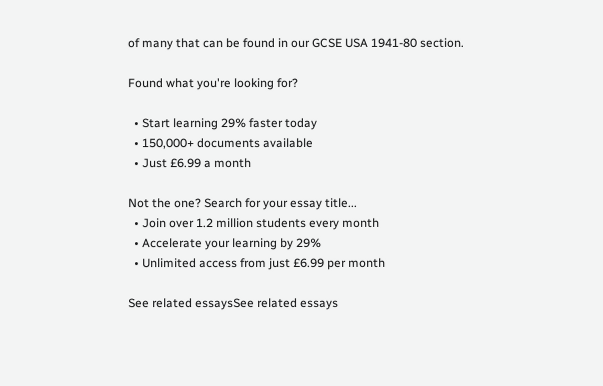of many that can be found in our GCSE USA 1941-80 section.

Found what you're looking for?

  • Start learning 29% faster today
  • 150,000+ documents available
  • Just £6.99 a month

Not the one? Search for your essay title...
  • Join over 1.2 million students every month
  • Accelerate your learning by 29%
  • Unlimited access from just £6.99 per month

See related essaysSee related essays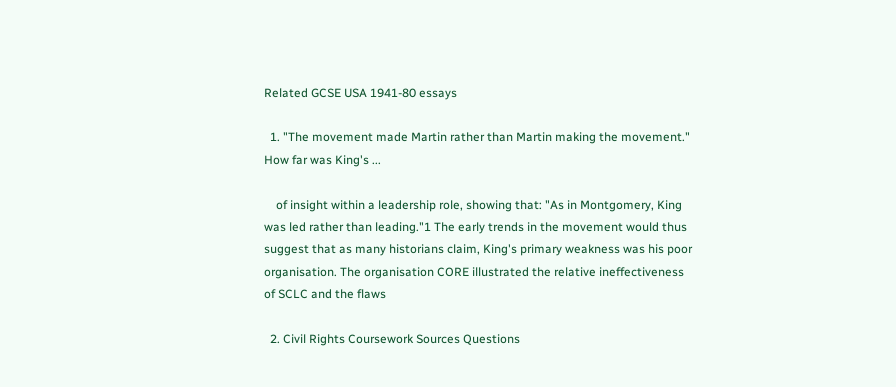Related GCSE USA 1941-80 essays

  1. "The movement made Martin rather than Martin making the movement." How far was King's ...

    of insight within a leadership role, showing that: "As in Montgomery, King was led rather than leading."1 The early trends in the movement would thus suggest that as many historians claim, King's primary weakness was his poor organisation. The organisation CORE illustrated the relative ineffectiveness of SCLC and the flaws

  2. Civil Rights Coursework Sources Questions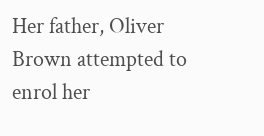Her father, Oliver Brown attempted to enrol her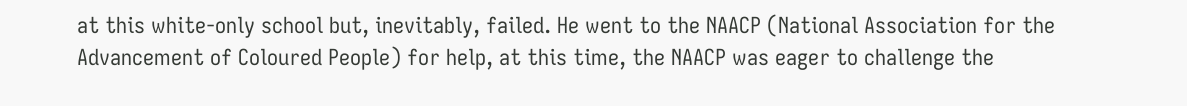at this white-only school but, inevitably, failed. He went to the NAACP (National Association for the Advancement of Coloured People) for help, at this time, the NAACP was eager to challenge the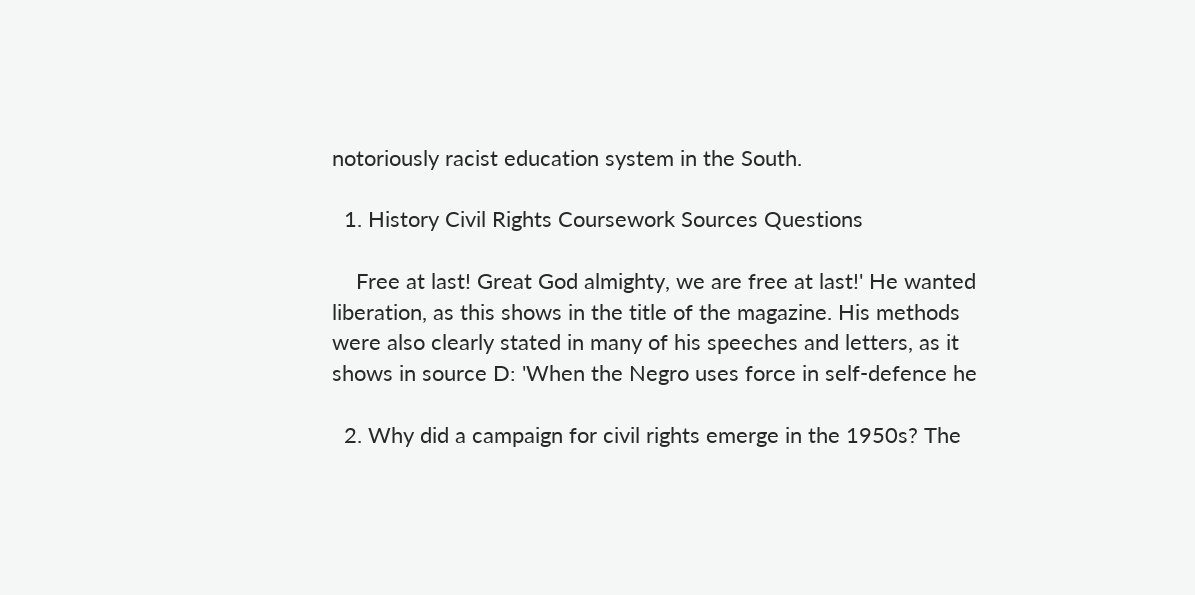notoriously racist education system in the South.

  1. History Civil Rights Coursework Sources Questions

    Free at last! Great God almighty, we are free at last!' He wanted liberation, as this shows in the title of the magazine. His methods were also clearly stated in many of his speeches and letters, as it shows in source D: 'When the Negro uses force in self-defence he

  2. Why did a campaign for civil rights emerge in the 1950s? The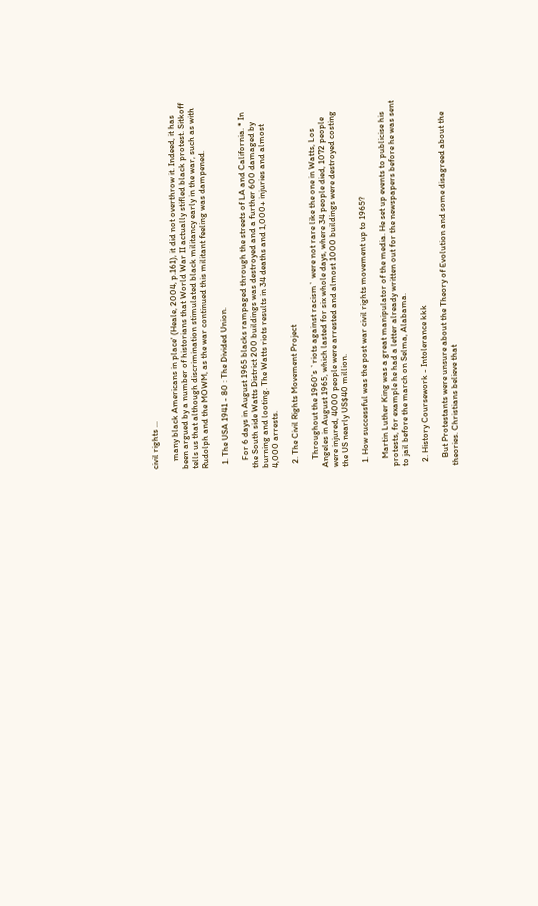civil rights ...

    many black Americans in place' (Heale, 2004, p.161), it did not overthrow it. Indeed, it has been argued by a number of historians that World War II actually stifled black protest. Sitkoff tells us that although discrimination stimulated black militancy early in the war, such as with Rudolph and the MOWM, as the war continued this militant feeling was dampened.

  1. The USA 1941 - 80 : The Divided Union.

    For 6 days in August 1965 blacks rampaged through the streets of LA and California. * In the South side Watts District 200 buildings was destroyed and a further 600 damaged by burning and looting. The Watts riots results in 34 deaths and 1,000+ injuries and almost 4,000 arrests.

  2. The Civil Rights Movement Project

    Throughout the 1960's `riots against racism` were not rare like the one in Watts, Los Angeles in August 1965, which lasted for six whole days, where 34 people died, 1072 people were injured, 4000 people were arrested and almost 1000 buildings were destroyed costing the US nearly US$40 million.

  1. How successful was the post war civil rights movement up to 1965?

    Martin Luther King was a great manipulator of the media. He set up events to publicise his protests, for example he had a letter already written out for the newspapers before he was sent to jail before the march on Selma, Alabama.

  2. History Coursework - Intolerance kkk

    But Protestants were unsure about the Theory of Evolution and some disagreed about the theories. Christians believe that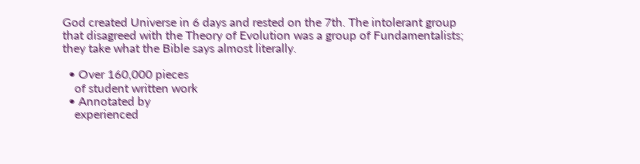God created Universe in 6 days and rested on the 7th. The intolerant group that disagreed with the Theory of Evolution was a group of Fundamentalists; they take what the Bible says almost literally.

  • Over 160,000 pieces
    of student written work
  • Annotated by
    experienced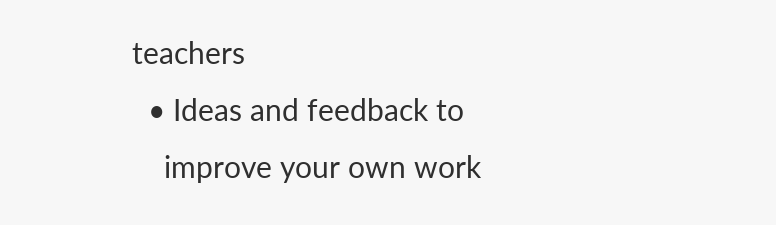teachers
  • Ideas and feedback to
    improve your own work